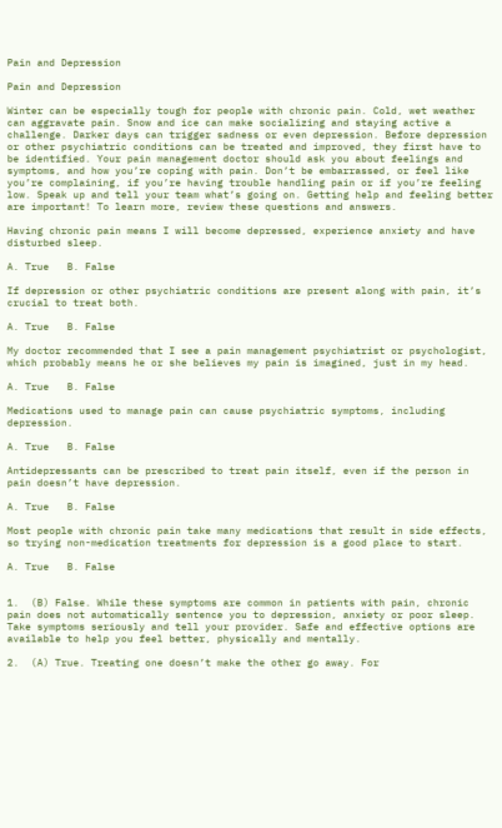Pain and Depression

Pain and Depression

Winter can be especially tough for people with chronic pain. Cold, wet weather can aggravate pain. Snow and ice can make socializing and staying active a challenge. Darker days can trigger sadness or even depression. Before depression or other psychiatric conditions can be treated and improved, they first have to be identified. Your pain management doctor should ask you about feelings and symptoms, and how you’re coping with pain. Don’t be embarrassed, or feel like you’re complaining, if you’re having trouble handling pain or if you’re feeling low. Speak up and tell your team what’s going on. Getting help and feeling better are important! To learn more, review these questions and answers.

Having chronic pain means I will become depressed, experience anxiety and have disturbed sleep.

A. True   B. False

If depression or other psychiatric conditions are present along with pain, it’s crucial to treat both.

A. True   B. False

My doctor recommended that I see a pain management psychiatrist or psychologist, which probably means he or she believes my pain is imagined, just in my head.

A. True   B. False

Medications used to manage pain can cause psychiatric symptoms, including depression.

A. True   B. False

Antidepressants can be prescribed to treat pain itself, even if the person in pain doesn’t have depression.

A. True   B. False

Most people with chronic pain take many medications that result in side effects, so trying non-medication treatments for depression is a good place to start.

A. True   B. False


1.  (B) False. While these symptoms are common in patients with pain, chronic pain does not automatically sentence you to depression, anxiety or poor sleep. Take symptoms seriously and tell your provider. Safe and effective options are available to help you feel better, physically and mentally.

2.  (A) True. Treating one doesn’t make the other go away. For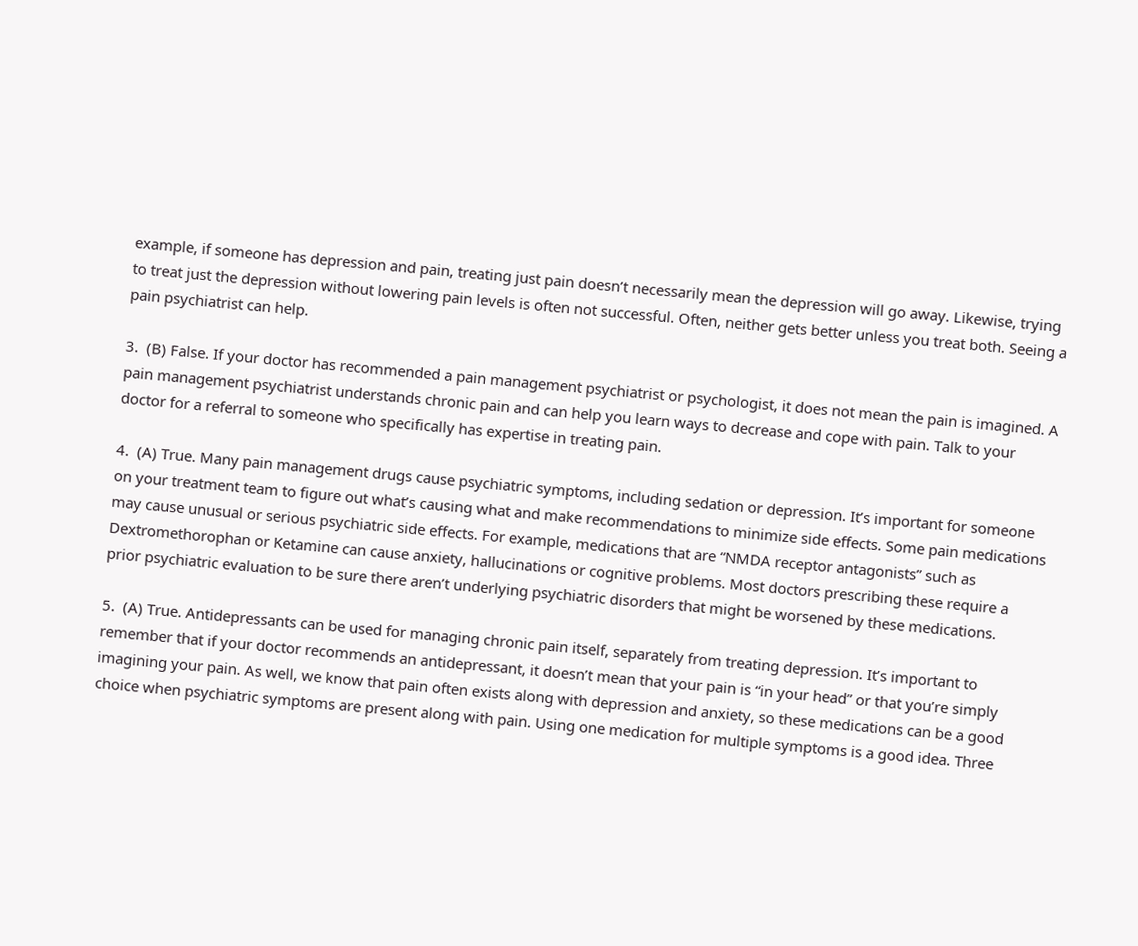example, if someone has depression and pain, treating just pain doesn’t necessarily mean the depression will go away. Likewise, trying to treat just the depression without lowering pain levels is often not successful. Often, neither gets better unless you treat both. Seeing a pain psychiatrist can help.

3.  (B) False. If your doctor has recommended a pain management psychiatrist or psychologist, it does not mean the pain is imagined. A pain management psychiatrist understands chronic pain and can help you learn ways to decrease and cope with pain. Talk to your doctor for a referral to someone who specifically has expertise in treating pain.

4.  (A) True. Many pain management drugs cause psychiatric symptoms, including sedation or depression. It’s important for someone on your treatment team to figure out what’s causing what and make recommendations to minimize side effects. Some pain medications may cause unusual or serious psychiatric side effects. For example, medications that are “NMDA receptor antagonists” such as Dextromethorophan or Ketamine can cause anxiety, hallucinations or cognitive problems. Most doctors prescribing these require a prior psychiatric evaluation to be sure there aren’t underlying psychiatric disorders that might be worsened by these medications.

5.  (A) True. Antidepressants can be used for managing chronic pain itself, separately from treating depression. It’s important to remember that if your doctor recommends an antidepressant, it doesn’t mean that your pain is “in your head” or that you’re simply imagining your pain. As well, we know that pain often exists along with depression and anxiety, so these medications can be a good choice when psychiatric symptoms are present along with pain. Using one medication for multiple symptoms is a good idea. Three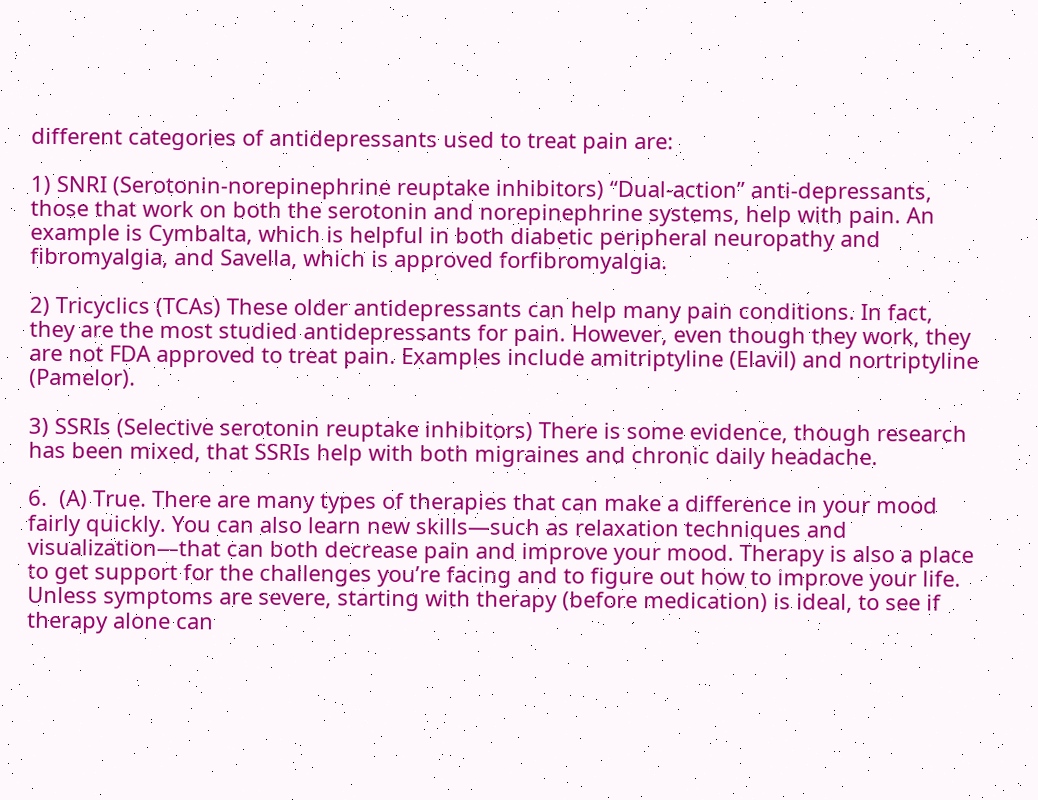different categories of antidepressants used to treat pain are:

1) SNRI (Serotonin-norepinephrine reuptake inhibitors) “Dual-action” anti-depressants, those that work on both the serotonin and norepinephrine systems, help with pain. An example is Cymbalta, which is helpful in both diabetic peripheral neuropathy and fibromyalgia, and Savella, which is approved forfibromyalgia.

2) Tricyclics (TCAs) These older antidepressants can help many pain conditions. In fact, they are the most studied antidepressants for pain. However, even though they work, they are not FDA approved to treat pain. Examples include amitriptyline (Elavil) and nortriptyline (Pamelor).

3) SSRIs (Selective serotonin reuptake inhibitors) There is some evidence, though research has been mixed, that SSRIs help with both migraines and chronic daily headache.

6.  (A) True. There are many types of therapies that can make a difference in your mood fairly quickly. You can also learn new skills—such as relaxation techniques and visualization—that can both decrease pain and improve your mood. Therapy is also a place to get support for the challenges you’re facing and to figure out how to improve your life. Unless symptoms are severe, starting with therapy (before medication) is ideal, to see if therapy alone can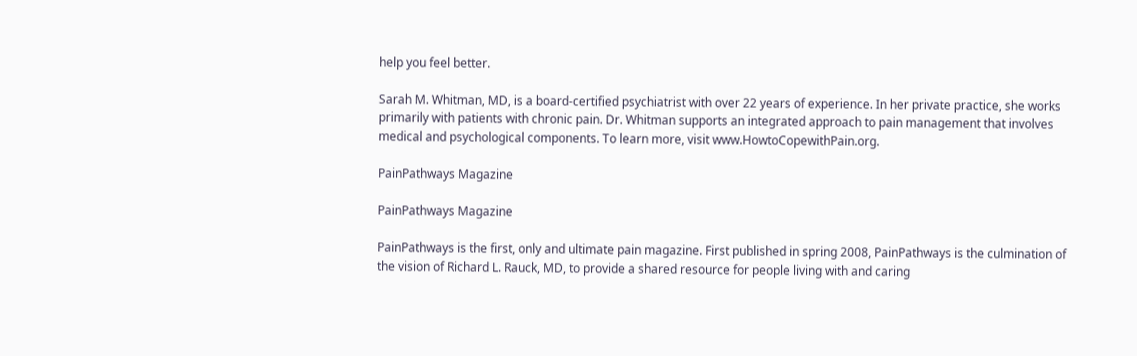help you feel better.

Sarah M. Whitman, MD, is a board-certified psychiatrist with over 22 years of experience. In her private practice, she works primarily with patients with chronic pain. Dr. Whitman supports an integrated approach to pain management that involves medical and psychological components. To learn more, visit www.HowtoCopewithPain.org.

PainPathways Magazine

PainPathways Magazine

PainPathways is the first, only and ultimate pain magazine. First published in spring 2008, PainPathways is the culmination of the vision of Richard L. Rauck, MD, to provide a shared resource for people living with and caring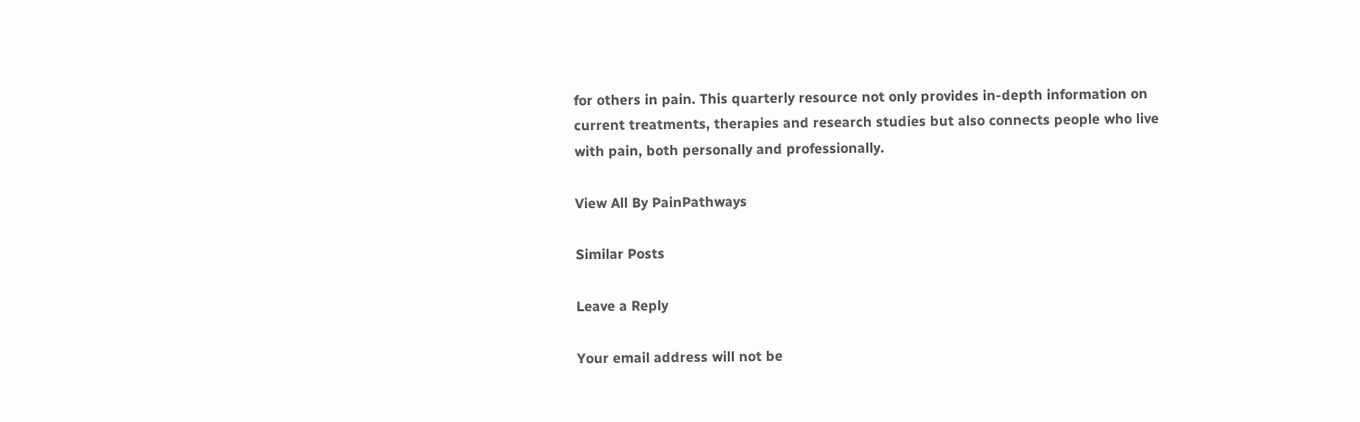for others in pain. This quarterly resource not only provides in-depth information on current treatments, therapies and research studies but also connects people who live with pain, both personally and professionally.

View All By PainPathways

Similar Posts

Leave a Reply

Your email address will not be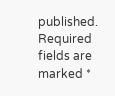published. Required fields are marked *